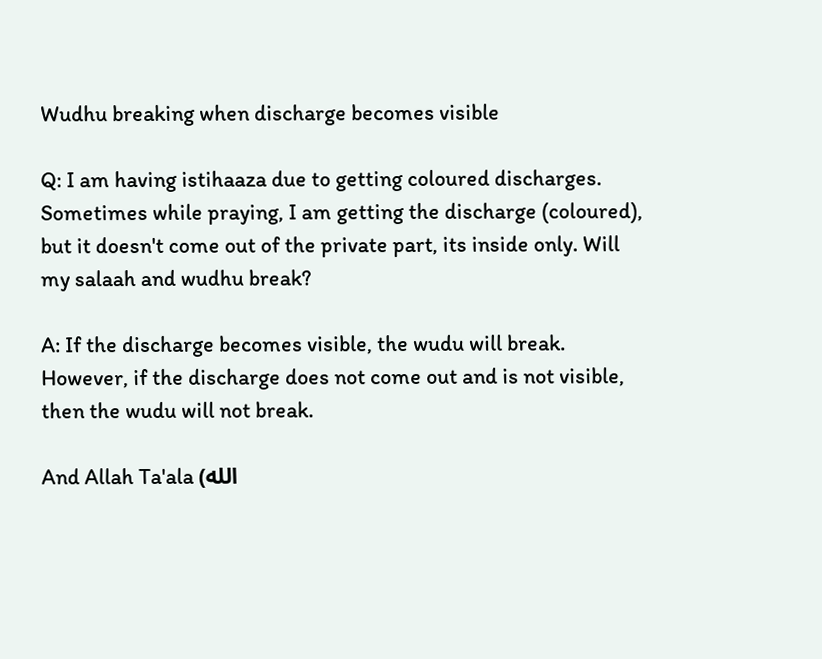Wudhu breaking when discharge becomes visible

Q: I am having istihaaza due to getting coloured discharges. Sometimes while praying, I am getting the discharge (coloured), but it doesn't come out of the private part, its inside only. Will my salaah and wudhu break?

A: If the discharge becomes visible, the wudu will break. However, if the discharge does not come out and is not visible, then the wudu will not break.

And Allah Ta'ala (الله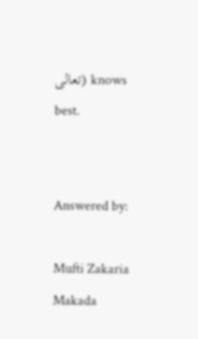تعالى) knows best.


Answered by:

Mufti Zakaria Makada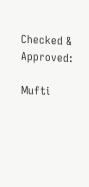Checked & Approved:

Mufti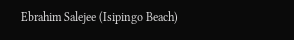Ebrahim Salejee (Isipingo Beach)